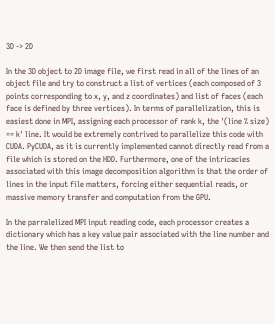3D -> 2D

In the 3D object to 2D image file, we first read in all of the lines of an object file and try to construct a list of vertices (each composed of 3 points corresponding to x, y, and z coordinates) and list of faces (each face is defined by three vertices). In terms of parallelization, this is easiest done in MPI, assigning each processor of rank k, the '(line % size) == k' line. It would be extremely contrived to parallelize this code with CUDA. PyCUDA, as it is currently implemented cannot directly read from a file which is stored on the HDD. Furthermore, one of the intricacies associated with this image decomposition algorithm is that the order of lines in the input file matters, forcing either sequential reads, or massive memory transfer and computation from the GPU.

In the parralelized MPI input reading code, each processor creates a dictionary which has a key value pair associated with the line number and the line. We then send the list to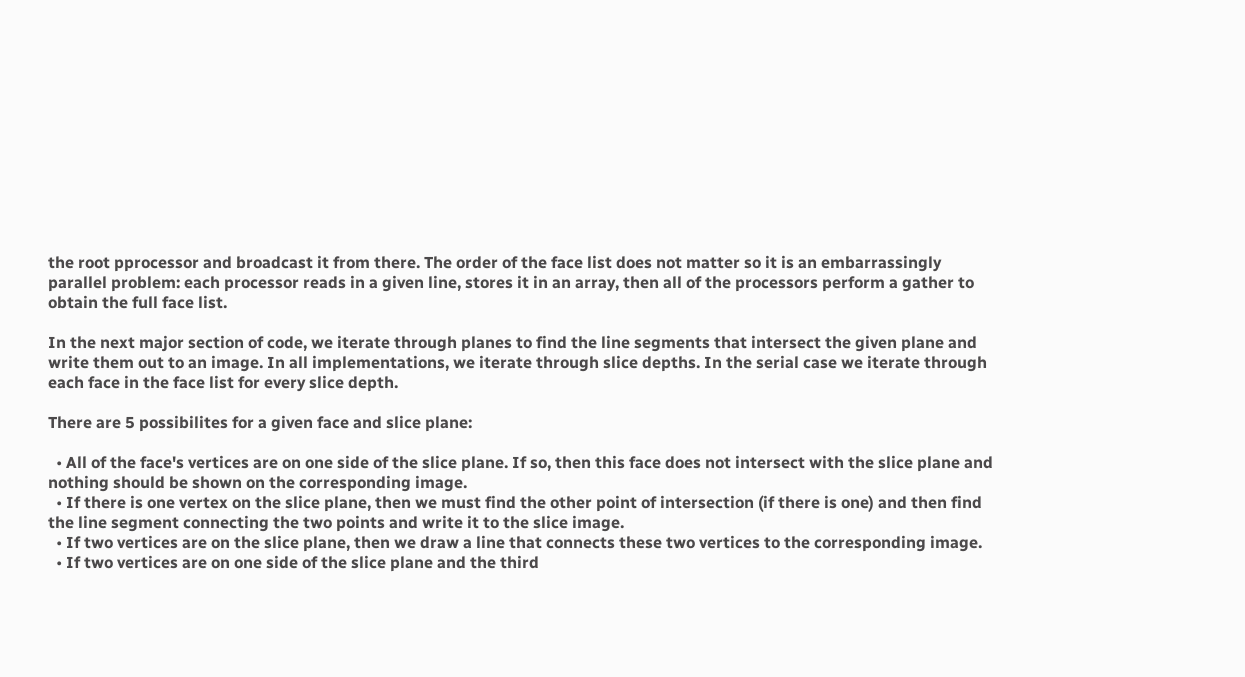the root pprocessor and broadcast it from there. The order of the face list does not matter so it is an embarrassingly parallel problem: each processor reads in a given line, stores it in an array, then all of the processors perform a gather to obtain the full face list.

In the next major section of code, we iterate through planes to find the line segments that intersect the given plane and write them out to an image. In all implementations, we iterate through slice depths. In the serial case we iterate through each face in the face list for every slice depth.

There are 5 possibilites for a given face and slice plane:

  • All of the face's vertices are on one side of the slice plane. If so, then this face does not intersect with the slice plane and nothing should be shown on the corresponding image.
  • If there is one vertex on the slice plane, then we must find the other point of intersection (if there is one) and then find the line segment connecting the two points and write it to the slice image.
  • If two vertices are on the slice plane, then we draw a line that connects these two vertices to the corresponding image.
  • If two vertices are on one side of the slice plane and the third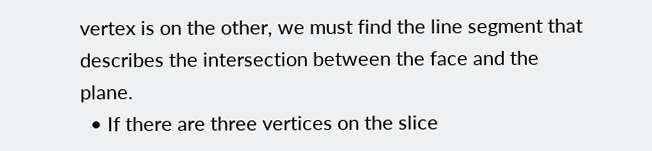vertex is on the other, we must find the line segment that describes the intersection between the face and the plane.
  • If there are three vertices on the slice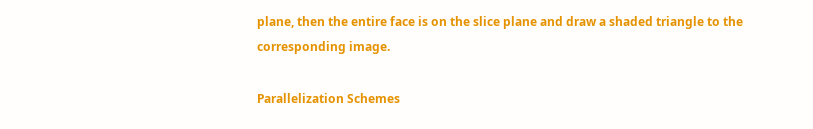plane, then the entire face is on the slice plane and draw a shaded triangle to the corresponding image.

Parallelization Schemes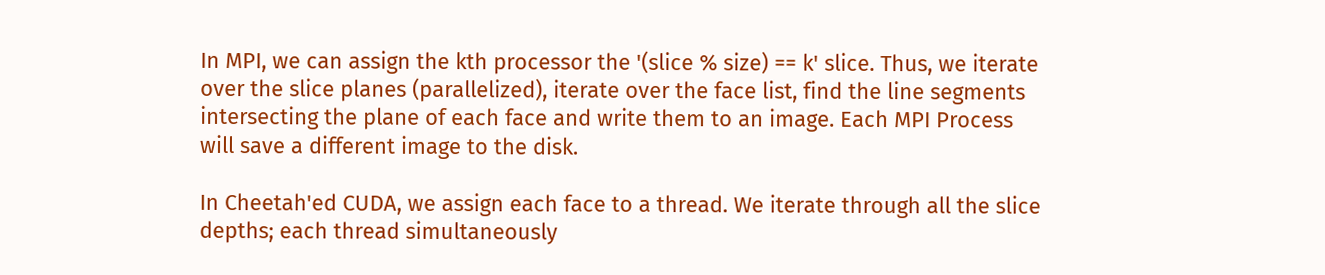In MPI, we can assign the kth processor the '(slice % size) == k' slice. Thus, we iterate over the slice planes (parallelized), iterate over the face list, find the line segments intersecting the plane of each face and write them to an image. Each MPI Process will save a different image to the disk.

In Cheetah'ed CUDA, we assign each face to a thread. We iterate through all the slice depths; each thread simultaneously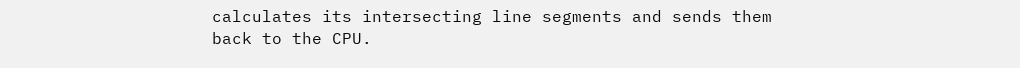calculates its intersecting line segments and sends them back to the CPU.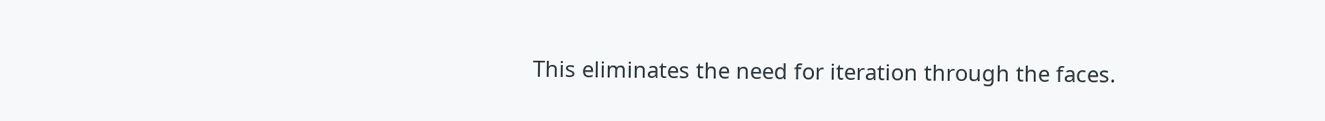This eliminates the need for iteration through the faces.